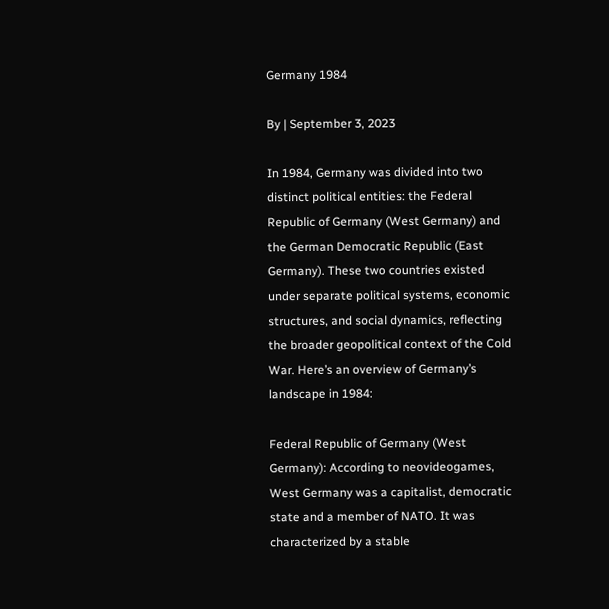Germany 1984

By | September 3, 2023

In 1984, Germany was divided into two distinct political entities: the Federal Republic of Germany (West Germany) and the German Democratic Republic (East Germany). These two countries existed under separate political systems, economic structures, and social dynamics, reflecting the broader geopolitical context of the Cold War. Here’s an overview of Germany’s landscape in 1984:

Federal Republic of Germany (West Germany): According to neovideogames, West Germany was a capitalist, democratic state and a member of NATO. It was characterized by a stable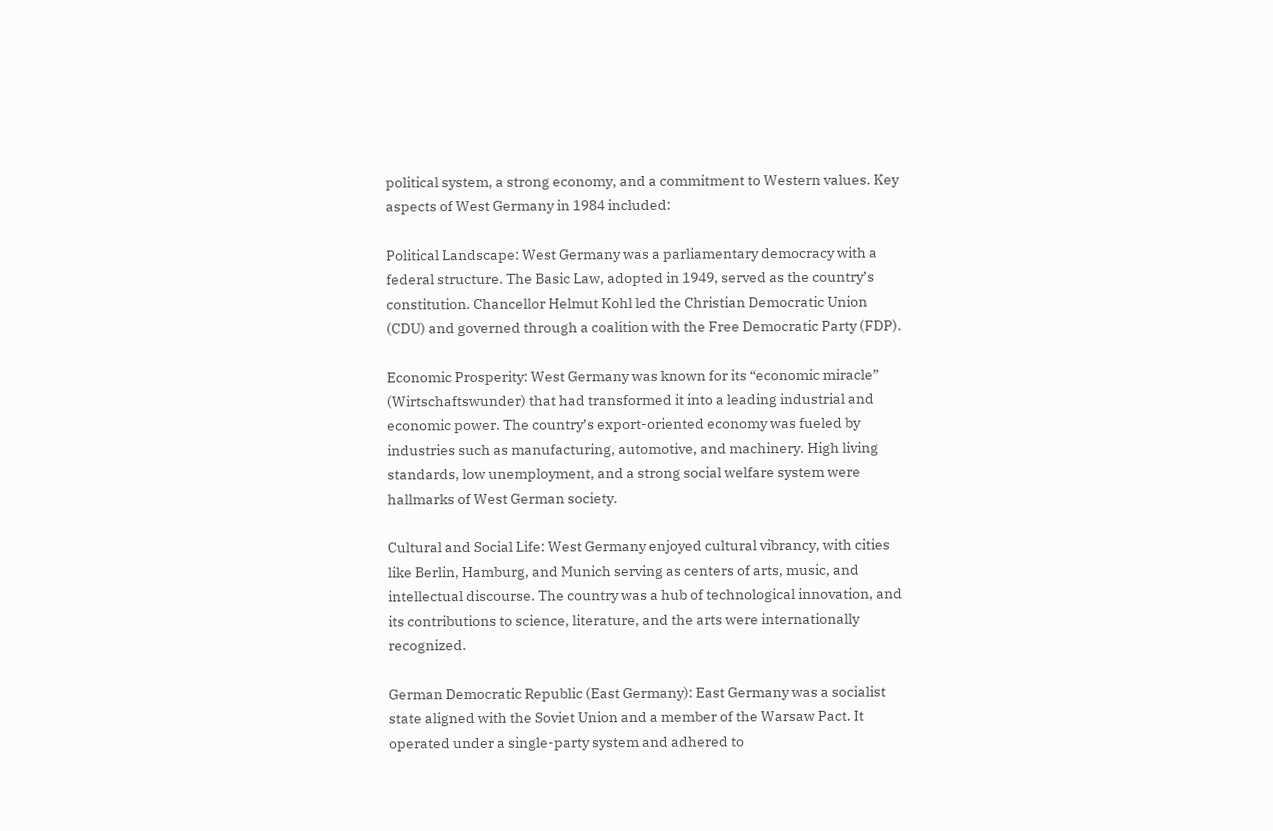political system, a strong economy, and a commitment to Western values. Key aspects of West Germany in 1984 included:

Political Landscape: West Germany was a parliamentary democracy with a federal structure. The Basic Law, adopted in 1949, served as the country’s constitution. Chancellor Helmut Kohl led the Christian Democratic Union (CDU) and governed through a coalition with the Free Democratic Party (FDP).

Economic Prosperity: West Germany was known for its “economic miracle” (Wirtschaftswunder) that had transformed it into a leading industrial and economic power. The country’s export-oriented economy was fueled by industries such as manufacturing, automotive, and machinery. High living standards, low unemployment, and a strong social welfare system were hallmarks of West German society.

Cultural and Social Life: West Germany enjoyed cultural vibrancy, with cities like Berlin, Hamburg, and Munich serving as centers of arts, music, and intellectual discourse. The country was a hub of technological innovation, and its contributions to science, literature, and the arts were internationally recognized.

German Democratic Republic (East Germany): East Germany was a socialist state aligned with the Soviet Union and a member of the Warsaw Pact. It operated under a single-party system and adhered to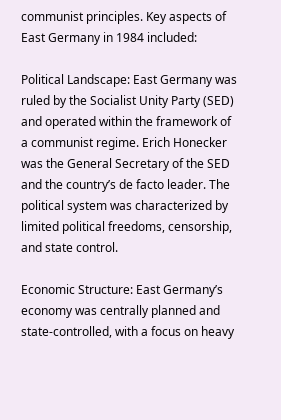communist principles. Key aspects of East Germany in 1984 included:

Political Landscape: East Germany was ruled by the Socialist Unity Party (SED) and operated within the framework of a communist regime. Erich Honecker was the General Secretary of the SED and the country’s de facto leader. The political system was characterized by limited political freedoms, censorship, and state control.

Economic Structure: East Germany’s economy was centrally planned and state-controlled, with a focus on heavy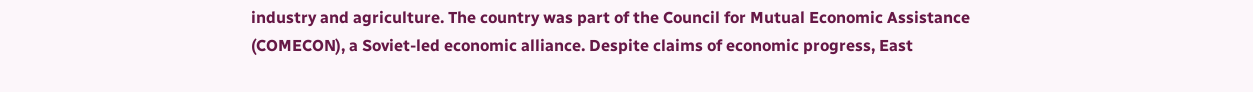industry and agriculture. The country was part of the Council for Mutual Economic Assistance (COMECON), a Soviet-led economic alliance. Despite claims of economic progress, East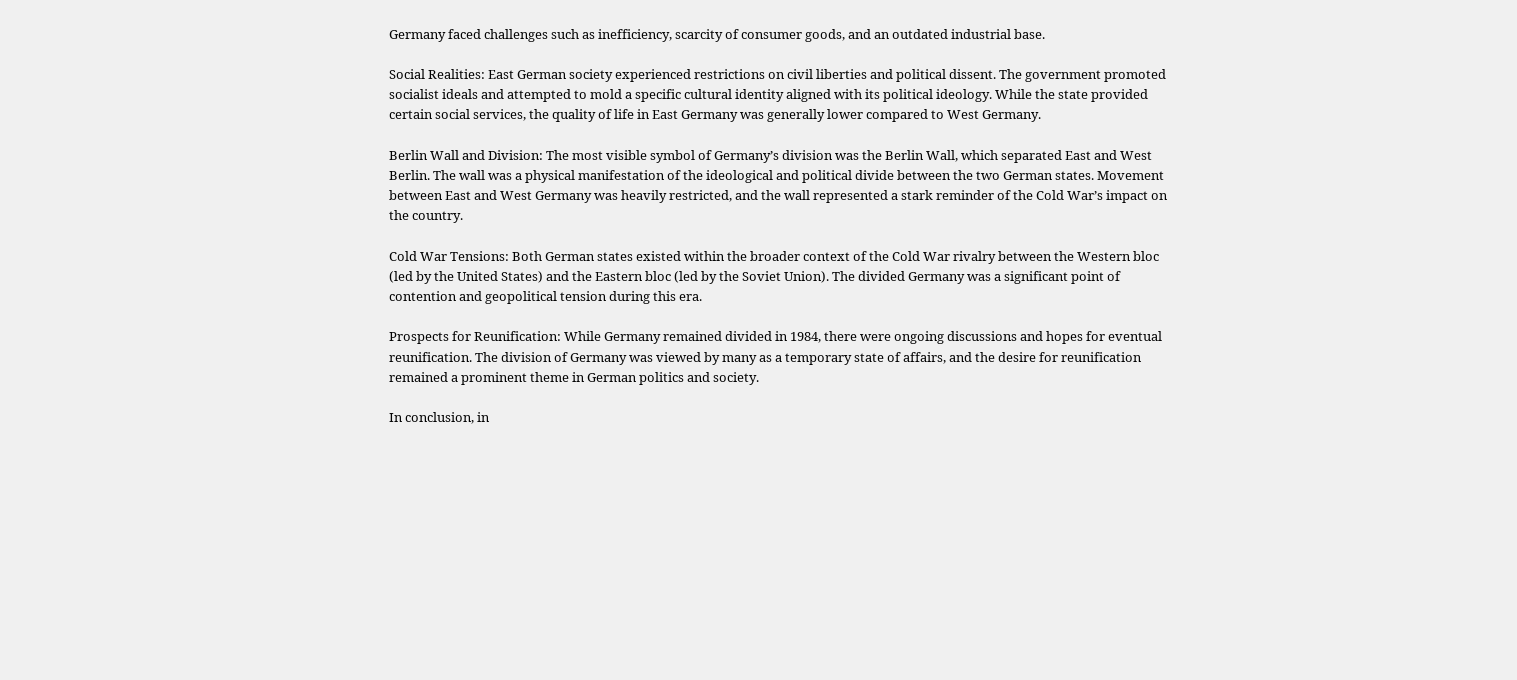Germany faced challenges such as inefficiency, scarcity of consumer goods, and an outdated industrial base.

Social Realities: East German society experienced restrictions on civil liberties and political dissent. The government promoted socialist ideals and attempted to mold a specific cultural identity aligned with its political ideology. While the state provided certain social services, the quality of life in East Germany was generally lower compared to West Germany.

Berlin Wall and Division: The most visible symbol of Germany’s division was the Berlin Wall, which separated East and West Berlin. The wall was a physical manifestation of the ideological and political divide between the two German states. Movement between East and West Germany was heavily restricted, and the wall represented a stark reminder of the Cold War’s impact on the country.

Cold War Tensions: Both German states existed within the broader context of the Cold War rivalry between the Western bloc (led by the United States) and the Eastern bloc (led by the Soviet Union). The divided Germany was a significant point of contention and geopolitical tension during this era.

Prospects for Reunification: While Germany remained divided in 1984, there were ongoing discussions and hopes for eventual reunification. The division of Germany was viewed by many as a temporary state of affairs, and the desire for reunification remained a prominent theme in German politics and society.

In conclusion, in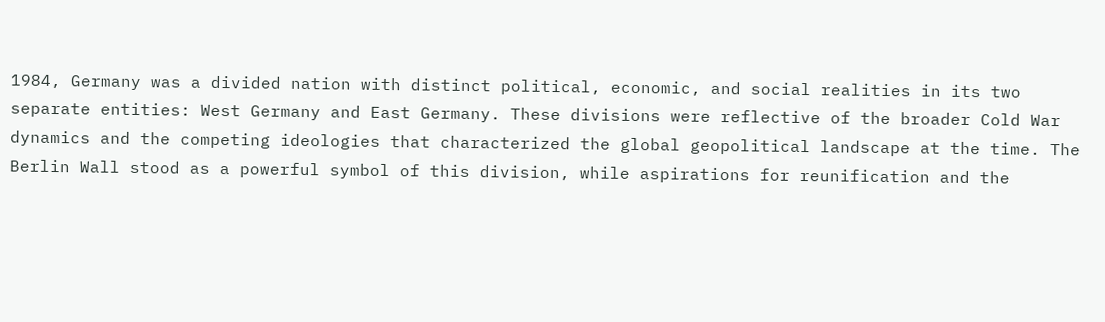1984, Germany was a divided nation with distinct political, economic, and social realities in its two separate entities: West Germany and East Germany. These divisions were reflective of the broader Cold War dynamics and the competing ideologies that characterized the global geopolitical landscape at the time. The Berlin Wall stood as a powerful symbol of this division, while aspirations for reunification and the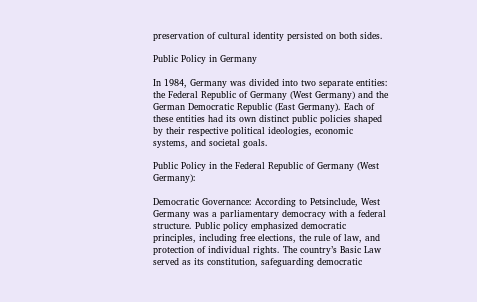preservation of cultural identity persisted on both sides.

Public Policy in Germany

In 1984, Germany was divided into two separate entities: the Federal Republic of Germany (West Germany) and the German Democratic Republic (East Germany). Each of these entities had its own distinct public policies shaped by their respective political ideologies, economic systems, and societal goals.

Public Policy in the Federal Republic of Germany (West Germany):

Democratic Governance: According to Petsinclude, West Germany was a parliamentary democracy with a federal structure. Public policy emphasized democratic principles, including free elections, the rule of law, and protection of individual rights. The country’s Basic Law served as its constitution, safeguarding democratic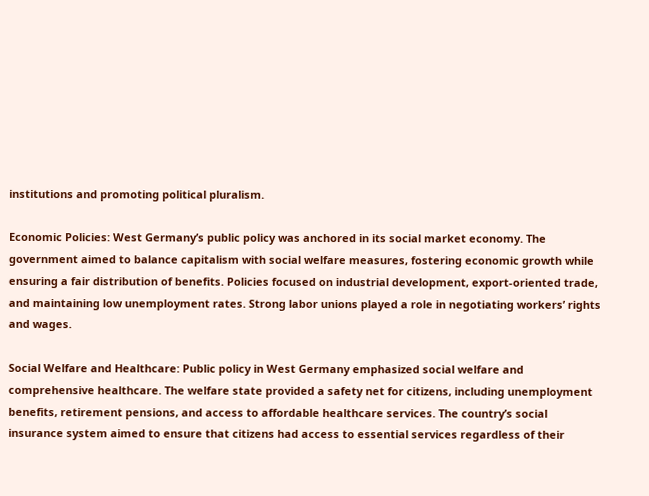institutions and promoting political pluralism.

Economic Policies: West Germany’s public policy was anchored in its social market economy. The government aimed to balance capitalism with social welfare measures, fostering economic growth while ensuring a fair distribution of benefits. Policies focused on industrial development, export-oriented trade, and maintaining low unemployment rates. Strong labor unions played a role in negotiating workers’ rights and wages.

Social Welfare and Healthcare: Public policy in West Germany emphasized social welfare and comprehensive healthcare. The welfare state provided a safety net for citizens, including unemployment benefits, retirement pensions, and access to affordable healthcare services. The country’s social insurance system aimed to ensure that citizens had access to essential services regardless of their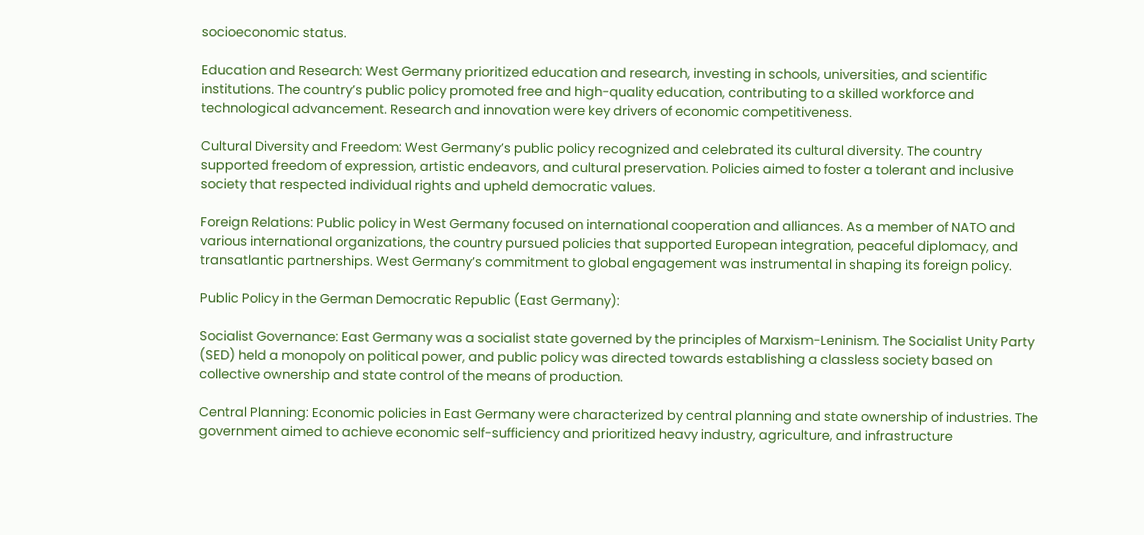socioeconomic status.

Education and Research: West Germany prioritized education and research, investing in schools, universities, and scientific institutions. The country’s public policy promoted free and high-quality education, contributing to a skilled workforce and technological advancement. Research and innovation were key drivers of economic competitiveness.

Cultural Diversity and Freedom: West Germany’s public policy recognized and celebrated its cultural diversity. The country supported freedom of expression, artistic endeavors, and cultural preservation. Policies aimed to foster a tolerant and inclusive society that respected individual rights and upheld democratic values.

Foreign Relations: Public policy in West Germany focused on international cooperation and alliances. As a member of NATO and various international organizations, the country pursued policies that supported European integration, peaceful diplomacy, and transatlantic partnerships. West Germany’s commitment to global engagement was instrumental in shaping its foreign policy.

Public Policy in the German Democratic Republic (East Germany):

Socialist Governance: East Germany was a socialist state governed by the principles of Marxism-Leninism. The Socialist Unity Party (SED) held a monopoly on political power, and public policy was directed towards establishing a classless society based on collective ownership and state control of the means of production.

Central Planning: Economic policies in East Germany were characterized by central planning and state ownership of industries. The government aimed to achieve economic self-sufficiency and prioritized heavy industry, agriculture, and infrastructure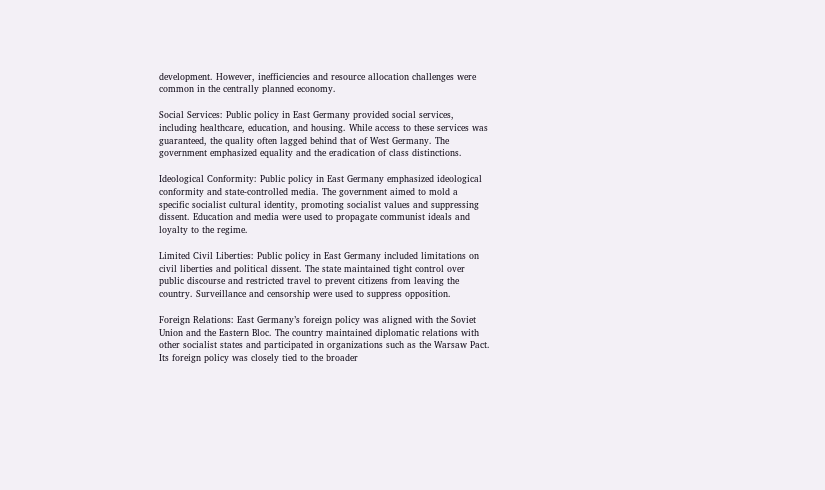development. However, inefficiencies and resource allocation challenges were common in the centrally planned economy.

Social Services: Public policy in East Germany provided social services, including healthcare, education, and housing. While access to these services was guaranteed, the quality often lagged behind that of West Germany. The government emphasized equality and the eradication of class distinctions.

Ideological Conformity: Public policy in East Germany emphasized ideological conformity and state-controlled media. The government aimed to mold a specific socialist cultural identity, promoting socialist values and suppressing dissent. Education and media were used to propagate communist ideals and loyalty to the regime.

Limited Civil Liberties: Public policy in East Germany included limitations on civil liberties and political dissent. The state maintained tight control over public discourse and restricted travel to prevent citizens from leaving the country. Surveillance and censorship were used to suppress opposition.

Foreign Relations: East Germany’s foreign policy was aligned with the Soviet Union and the Eastern Bloc. The country maintained diplomatic relations with other socialist states and participated in organizations such as the Warsaw Pact. Its foreign policy was closely tied to the broader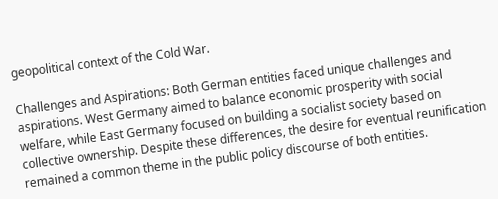geopolitical context of the Cold War.

Challenges and Aspirations: Both German entities faced unique challenges and aspirations. West Germany aimed to balance economic prosperity with social welfare, while East Germany focused on building a socialist society based on collective ownership. Despite these differences, the desire for eventual reunification remained a common theme in the public policy discourse of both entities.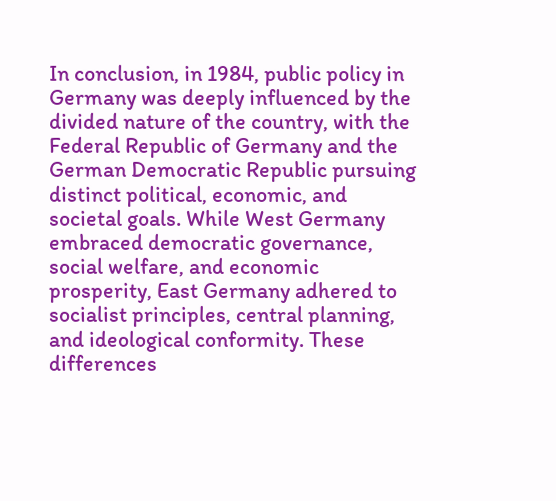In conclusion, in 1984, public policy in Germany was deeply influenced by the divided nature of the country, with the Federal Republic of Germany and the German Democratic Republic pursuing distinct political, economic, and societal goals. While West Germany embraced democratic governance, social welfare, and economic prosperity, East Germany adhered to socialist principles, central planning, and ideological conformity. These differences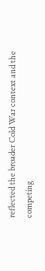reflected the broader Cold War context and the competing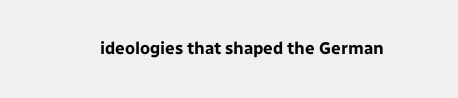ideologies that shaped the German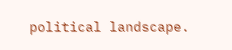political landscape.